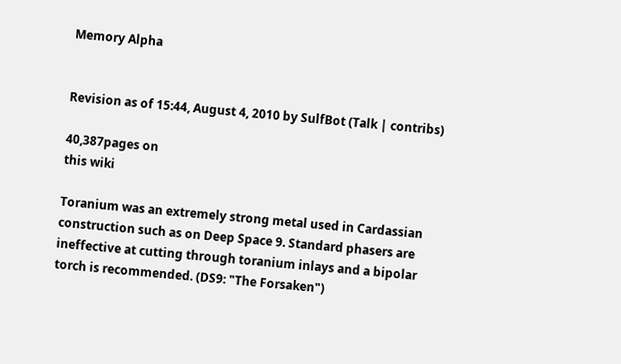Memory Alpha


Revision as of 15:44, August 4, 2010 by SulfBot (Talk | contribs)

40,387pages on
this wiki

Toranium was an extremely strong metal used in Cardassian construction such as on Deep Space 9. Standard phasers are ineffective at cutting through toranium inlays and a bipolar torch is recommended. (DS9: "The Forsaken")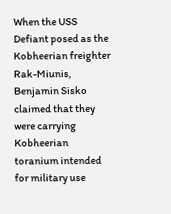When the USS Defiant posed as the Kobheerian freighter Rak-Miunis, Benjamin Sisko claimed that they were carrying Kobheerian toranium intended for military use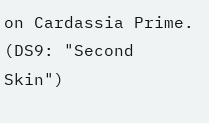on Cardassia Prime. (DS9: "Second Skin")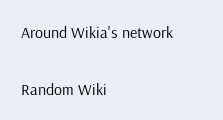Around Wikia's network

Random Wiki